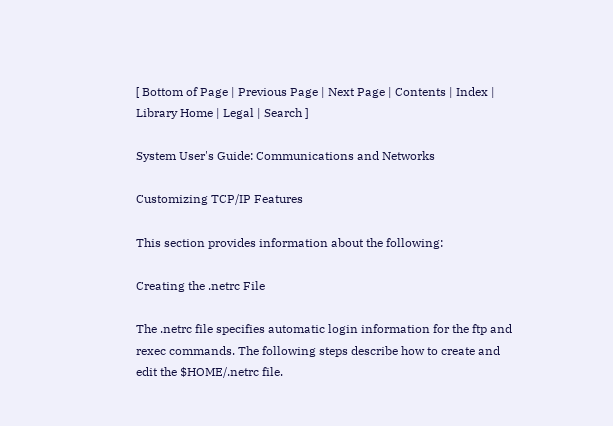[ Bottom of Page | Previous Page | Next Page | Contents | Index | Library Home | Legal | Search ]

System User's Guide: Communications and Networks

Customizing TCP/IP Features

This section provides information about the following:

Creating the .netrc File

The .netrc file specifies automatic login information for the ftp and rexec commands. The following steps describe how to create and edit the $HOME/.netrc file.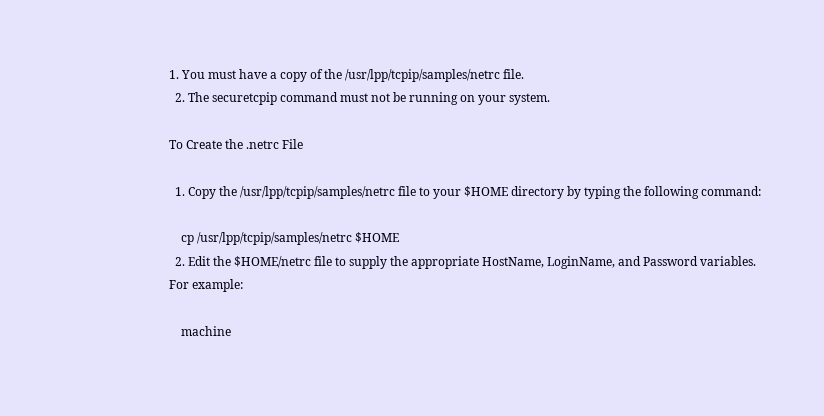1. You must have a copy of the /usr/lpp/tcpip/samples/netrc file.
  2. The securetcpip command must not be running on your system.

To Create the .netrc File

  1. Copy the /usr/lpp/tcpip/samples/netrc file to your $HOME directory by typing the following command:

    cp /usr/lpp/tcpip/samples/netrc $HOME
  2. Edit the $HOME/netrc file to supply the appropriate HostName, LoginName, and Password variables. For example:

    machine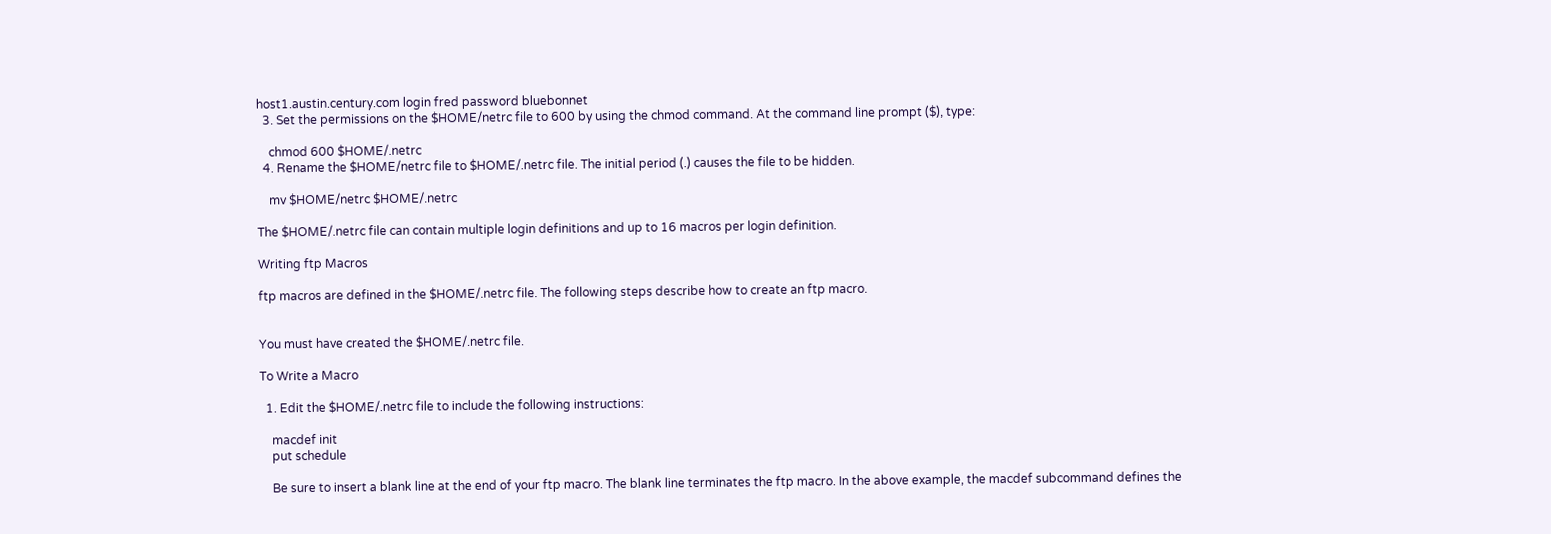host1.austin.century.com login fred password bluebonnet
  3. Set the permissions on the $HOME/netrc file to 600 by using the chmod command. At the command line prompt ($), type:

    chmod 600 $HOME/.netrc
  4. Rename the $HOME/netrc file to $HOME/.netrc file. The initial period (.) causes the file to be hidden.

    mv $HOME/netrc $HOME/.netrc

The $HOME/.netrc file can contain multiple login definitions and up to 16 macros per login definition.

Writing ftp Macros

ftp macros are defined in the $HOME/.netrc file. The following steps describe how to create an ftp macro.


You must have created the $HOME/.netrc file.

To Write a Macro

  1. Edit the $HOME/.netrc file to include the following instructions:

    macdef init
    put schedule

    Be sure to insert a blank line at the end of your ftp macro. The blank line terminates the ftp macro. In the above example, the macdef subcommand defines the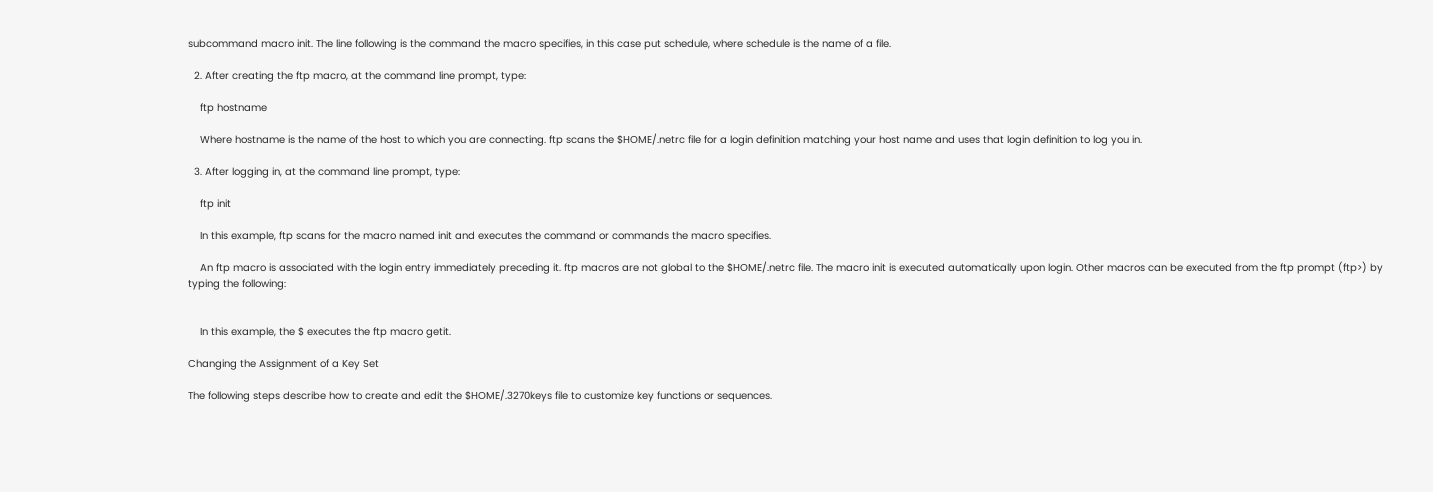subcommand macro init. The line following is the command the macro specifies, in this case put schedule, where schedule is the name of a file.

  2. After creating the ftp macro, at the command line prompt, type:

    ftp hostname

    Where hostname is the name of the host to which you are connecting. ftp scans the $HOME/.netrc file for a login definition matching your host name and uses that login definition to log you in.

  3. After logging in, at the command line prompt, type:

    ftp init

    In this example, ftp scans for the macro named init and executes the command or commands the macro specifies.

    An ftp macro is associated with the login entry immediately preceding it. ftp macros are not global to the $HOME/.netrc file. The macro init is executed automatically upon login. Other macros can be executed from the ftp prompt (ftp>) by typing the following:


    In this example, the $ executes the ftp macro getit.

Changing the Assignment of a Key Set

The following steps describe how to create and edit the $HOME/.3270keys file to customize key functions or sequences.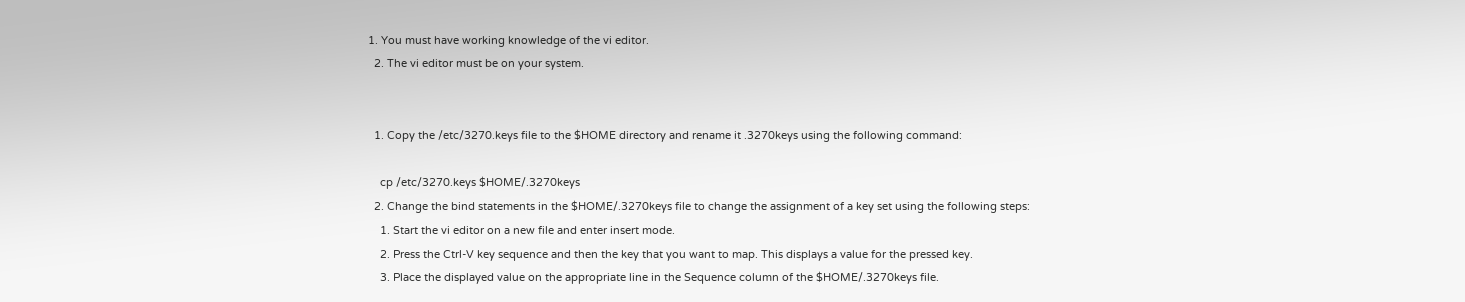1. You must have working knowledge of the vi editor.
  2. The vi editor must be on your system.


  1. Copy the /etc/3270.keys file to the $HOME directory and rename it .3270keys using the following command:

    cp /etc/3270.keys $HOME/.3270keys
  2. Change the bind statements in the $HOME/.3270keys file to change the assignment of a key set using the following steps:
    1. Start the vi editor on a new file and enter insert mode.
    2. Press the Ctrl-V key sequence and then the key that you want to map. This displays a value for the pressed key.
    3. Place the displayed value on the appropriate line in the Sequence column of the $HOME/.3270keys file.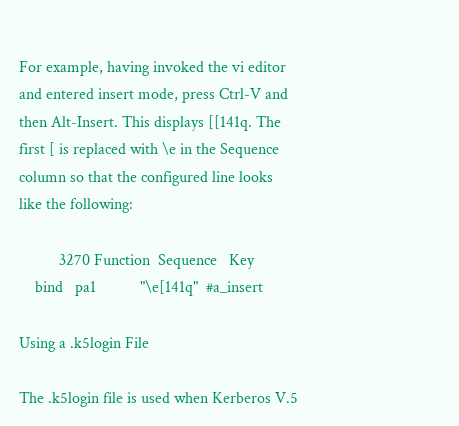For example, having invoked the vi editor and entered insert mode, press Ctrl-V and then Alt-Insert. This displays [[141q. The first [ is replaced with \e in the Sequence column so that the configured line looks like the following:

          3270 Function  Sequence   Key
    bind   pa1           "\e[141q"  #a_insert

Using a .k5login File

The .k5login file is used when Kerberos V.5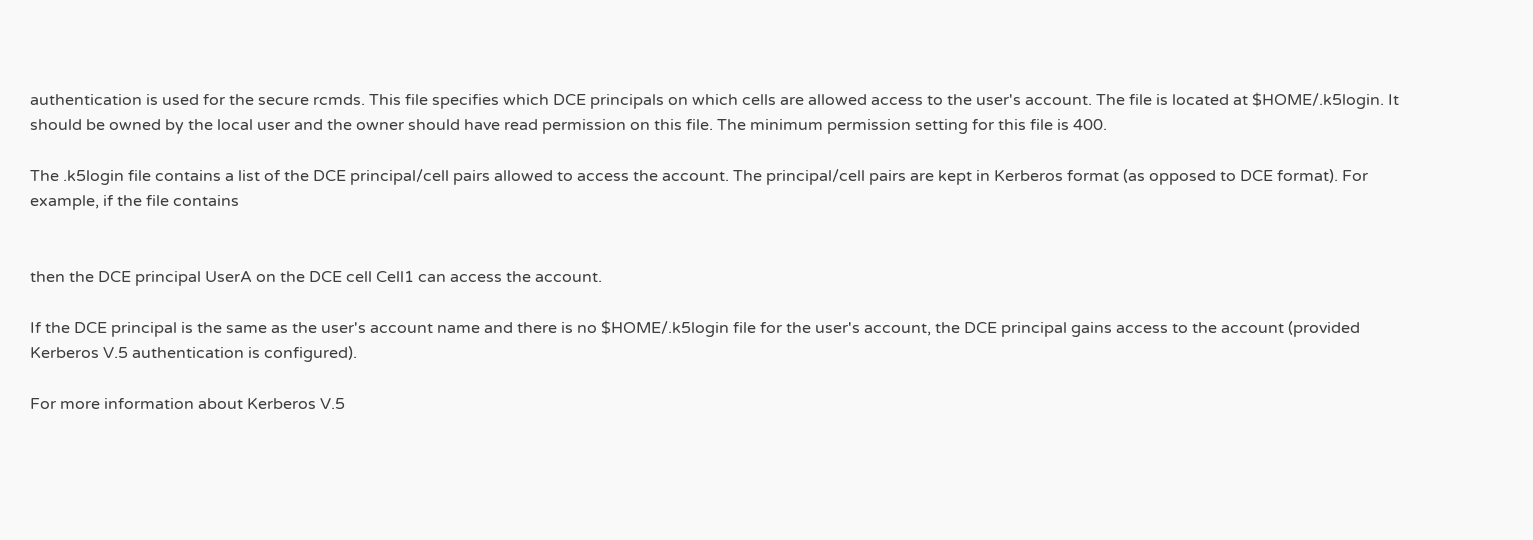authentication is used for the secure rcmds. This file specifies which DCE principals on which cells are allowed access to the user's account. The file is located at $HOME/.k5login. It should be owned by the local user and the owner should have read permission on this file. The minimum permission setting for this file is 400.

The .k5login file contains a list of the DCE principal/cell pairs allowed to access the account. The principal/cell pairs are kept in Kerberos format (as opposed to DCE format). For example, if the file contains


then the DCE principal UserA on the DCE cell Cell1 can access the account.

If the DCE principal is the same as the user's account name and there is no $HOME/.k5login file for the user's account, the DCE principal gains access to the account (provided Kerberos V.5 authentication is configured).

For more information about Kerberos V.5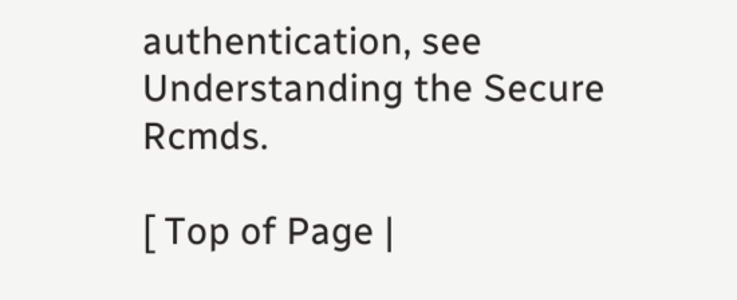authentication, see Understanding the Secure Rcmds.

[ Top of Page |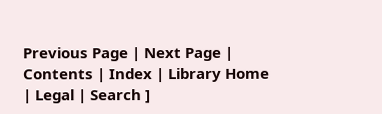Previous Page | Next Page | Contents | Index | Library Home | Legal | Search ]